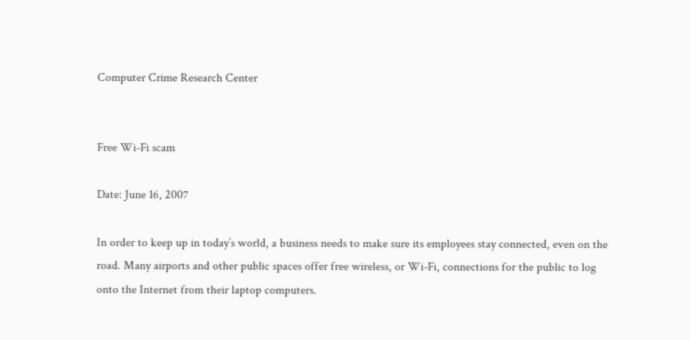Computer Crime Research Center


Free Wi-Fi scam

Date: June 16, 2007

In order to keep up in today’s world, a business needs to make sure its employees stay connected, even on the road. Many airports and other public spaces offer free wireless, or Wi-Fi, connections for the public to log onto the Internet from their laptop computers.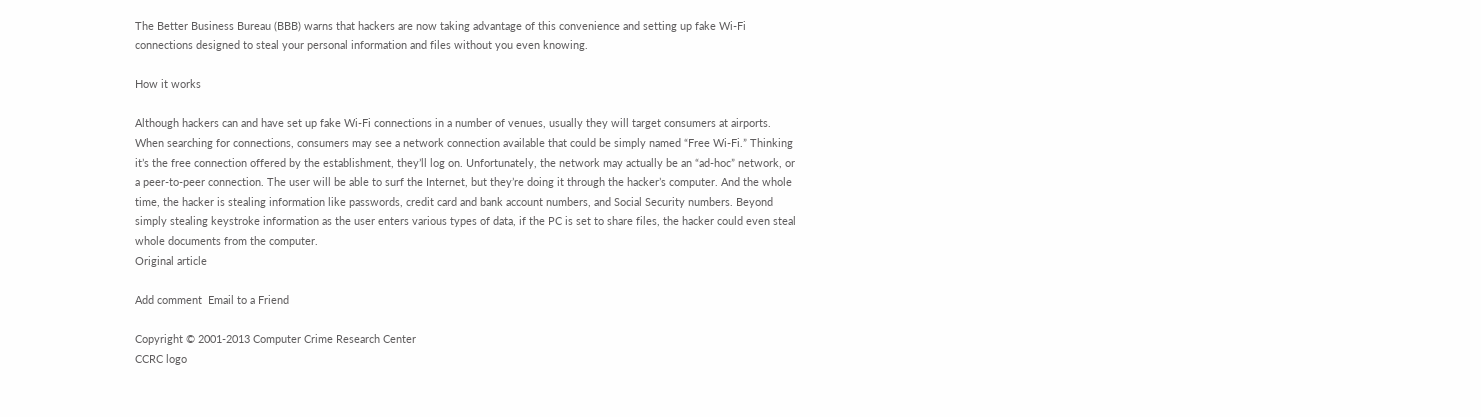The Better Business Bureau (BBB) warns that hackers are now taking advantage of this convenience and setting up fake Wi-Fi connections designed to steal your personal information and files without you even knowing.

How it works

Although hackers can and have set up fake Wi-Fi connections in a number of venues, usually they will target consumers at airports. When searching for connections, consumers may see a network connection available that could be simply named “Free Wi-Fi.” Thinking it’s the free connection offered by the establishment, they’ll log on. Unfortunately, the network may actually be an “ad-hoc” network, or a peer-to-peer connection. The user will be able to surf the Internet, but they’re doing it through the hacker’s computer. And the whole time, the hacker is stealing information like passwords, credit card and bank account numbers, and Social Security numbers. Beyond simply stealing keystroke information as the user enters various types of data, if the PC is set to share files, the hacker could even steal whole documents from the computer.
Original article

Add comment  Email to a Friend

Copyright © 2001-2013 Computer Crime Research Center
CCRC logo